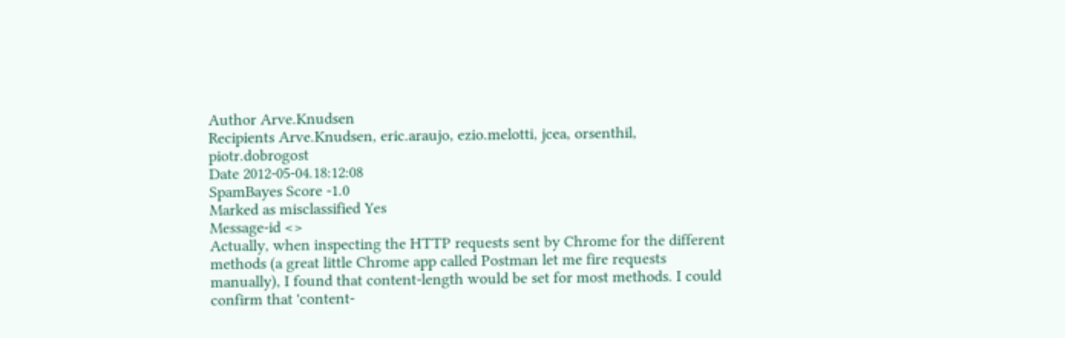Author Arve.Knudsen
Recipients Arve.Knudsen, eric.araujo, ezio.melotti, jcea, orsenthil, piotr.dobrogost
Date 2012-05-04.18:12:08
SpamBayes Score -1.0
Marked as misclassified Yes
Message-id <>
Actually, when inspecting the HTTP requests sent by Chrome for the different methods (a great little Chrome app called Postman let me fire requests manually), I found that content-length would be set for most methods. I could confirm that 'content-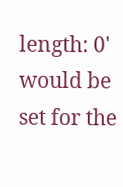length: 0' would be set for the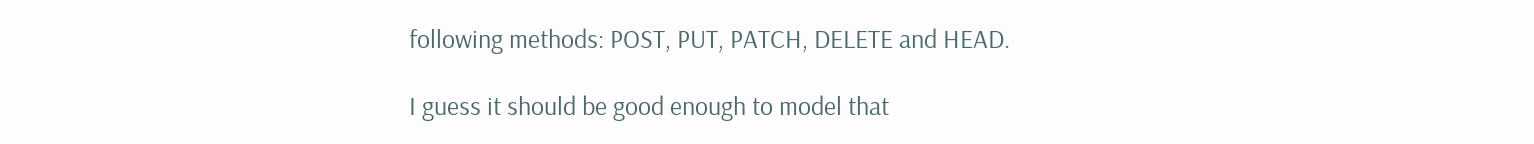following methods: POST, PUT, PATCH, DELETE and HEAD.

I guess it should be good enough to model that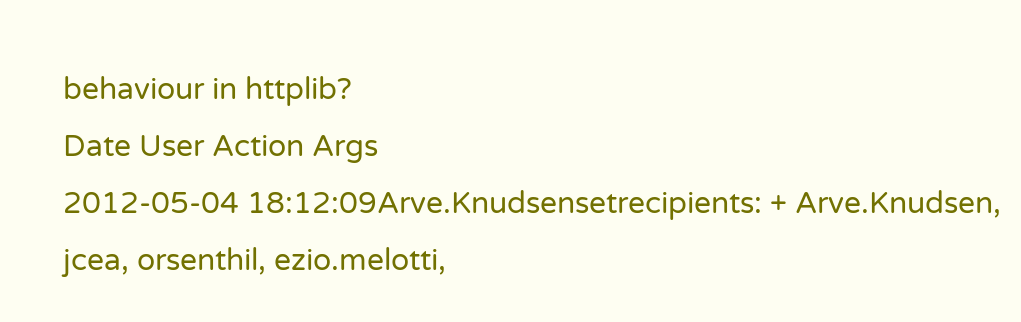behaviour in httplib?
Date User Action Args
2012-05-04 18:12:09Arve.Knudsensetrecipients: + Arve.Knudsen, jcea, orsenthil, ezio.melotti,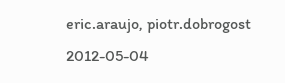eric.araujo, piotr.dobrogost
2012-05-04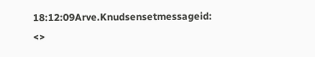18:12:09Arve.Knudsensetmessageid: <>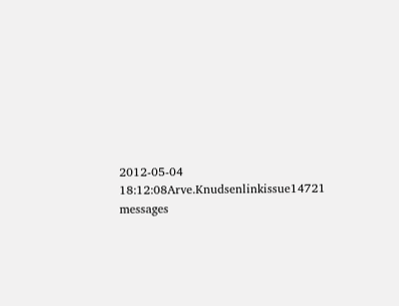2012-05-04 18:12:08Arve.Knudsenlinkissue14721 messages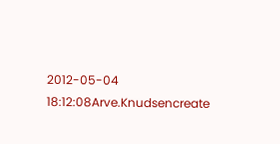2012-05-04 18:12:08Arve.Knudsencreate